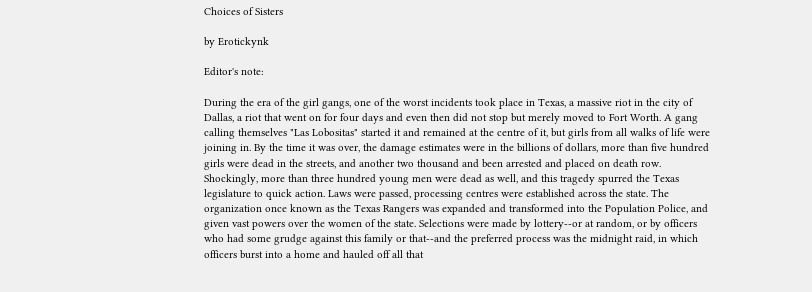Choices of Sisters

by Erotickynk

Editor's note:

During the era of the girl gangs, one of the worst incidents took place in Texas, a massive riot in the city of Dallas, a riot that went on for four days and even then did not stop but merely moved to Fort Worth. A gang calling themselves "Las Lobositas" started it and remained at the centre of it, but girls from all walks of life were joining in. By the time it was over, the damage estimates were in the billions of dollars, more than five hundred girls were dead in the streets, and another two thousand and been arrested and placed on death row. Shockingly, more than three hundred young men were dead as well, and this tragedy spurred the Texas legislature to quick action. Laws were passed, processing centres were established across the state. The organization once known as the Texas Rangers was expanded and transformed into the Population Police, and given vast powers over the women of the state. Selections were made by lottery--or at random, or by officers who had some grudge against this family or that--and the preferred process was the midnight raid, in which officers burst into a home and hauled off all that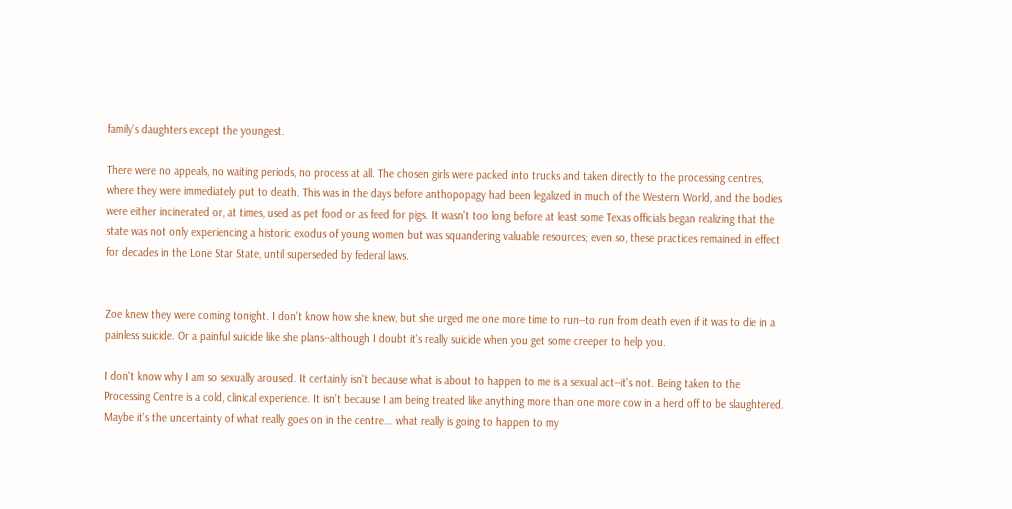family's daughters except the youngest.

There were no appeals, no waiting periods, no process at all. The chosen girls were packed into trucks and taken directly to the processing centres, where they were immediately put to death. This was in the days before anthopopagy had been legalized in much of the Western World, and the bodies were either incinerated or, at times, used as pet food or as feed for pigs. It wasn't too long before at least some Texas officials began realizing that the state was not only experiencing a historic exodus of young women but was squandering valuable resources; even so, these practices remained in effect for decades in the Lone Star State, until superseded by federal laws.


Zoe knew they were coming tonight. I don't know how she knew, but she urged me one more time to run--to run from death even if it was to die in a painless suicide. Or a painful suicide like she plans--although I doubt it's really suicide when you get some creeper to help you.

I don't know why I am so sexually aroused. It certainly isn't because what is about to happen to me is a sexual act--it's not. Being taken to the Processing Centre is a cold, clinical experience. It isn't because I am being treated like anything more than one more cow in a herd off to be slaughtered. Maybe it's the uncertainty of what really goes on in the centre... what really is going to happen to my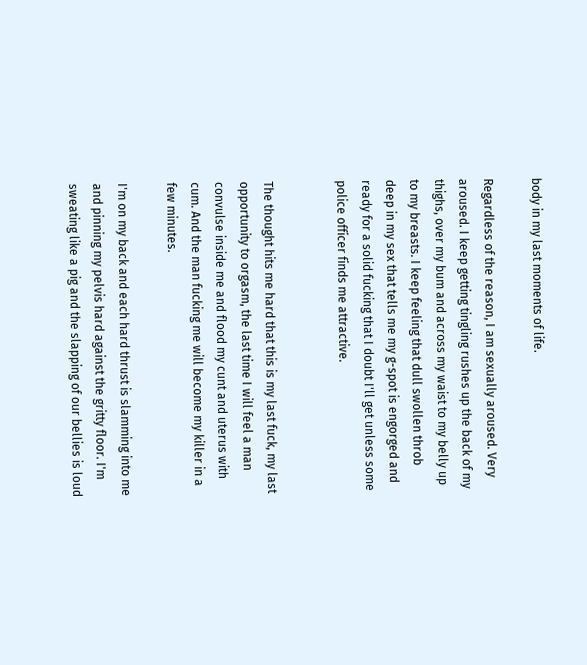body in my last moments of life.

Regardless of the reason, I am sexually aroused. Very aroused. I keep getting tingling rushes up the back of my thighs, over my bum and across my waist to my belly up to my breasts. I keep feeling that dull swollen throb deep in my sex that tells me my g-spot is engorged and ready for a solid fucking that I doubt I'll get unless some police officer finds me attractive.


The thought hits me hard that this is my last fuck, my last opportunity to orgasm, the last time I will feel a man convulse inside me and flood my cunt and uterus with cum. And the man fucking me will become my killer in a few minutes.

I'm on my back and each hard thrust is slamming into me and pinning my pelvis hard against the gritty floor. I'm sweating like a pig and the slapping of our bellies is loud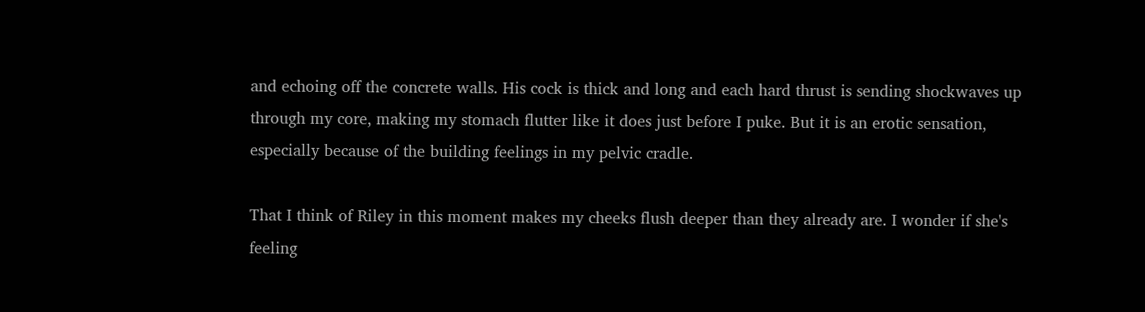and echoing off the concrete walls. His cock is thick and long and each hard thrust is sending shockwaves up through my core, making my stomach flutter like it does just before I puke. But it is an erotic sensation, especially because of the building feelings in my pelvic cradle.

That I think of Riley in this moment makes my cheeks flush deeper than they already are. I wonder if she's feeling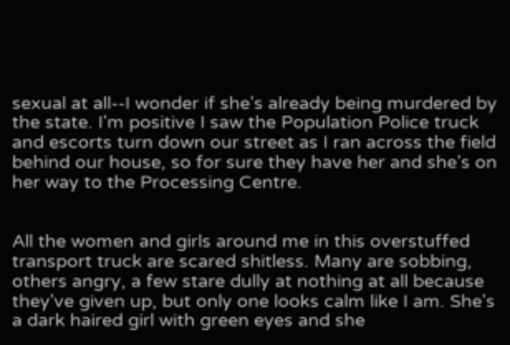sexual at all--I wonder if she's already being murdered by the state. I'm positive I saw the Population Police truck and escorts turn down our street as I ran across the field behind our house, so for sure they have her and she's on her way to the Processing Centre.


All the women and girls around me in this overstuffed transport truck are scared shitless. Many are sobbing, others angry, a few stare dully at nothing at all because they've given up, but only one looks calm like I am. She's a dark haired girl with green eyes and she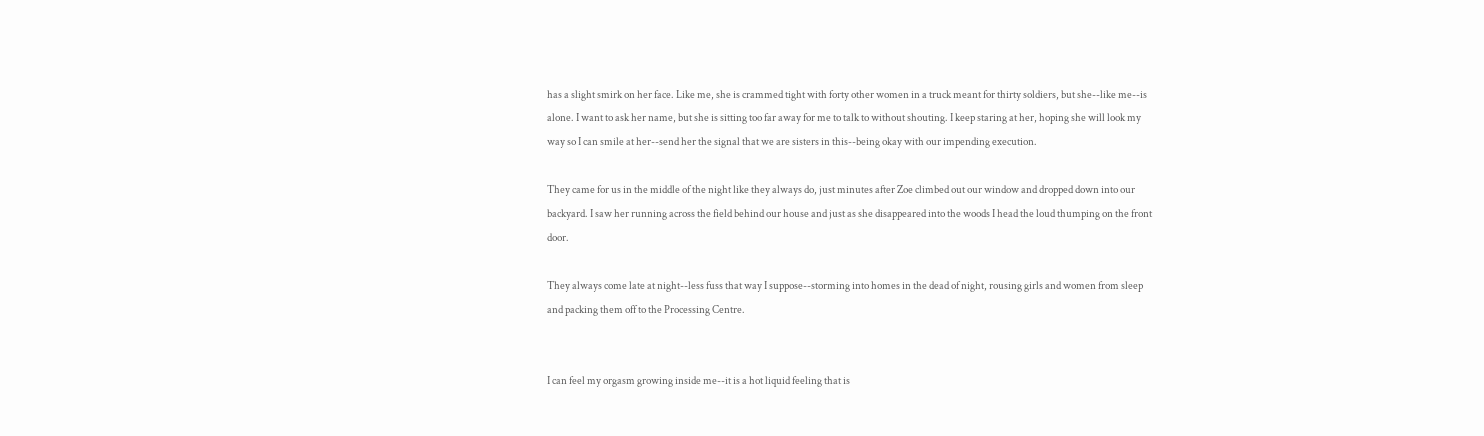has a slight smirk on her face. Like me, she is crammed tight with forty other women in a truck meant for thirty soldiers, but she--like me--is alone. I want to ask her name, but she is sitting too far away for me to talk to without shouting. I keep staring at her, hoping she will look my way so I can smile at her--send her the signal that we are sisters in this--being okay with our impending execution.

They came for us in the middle of the night like they always do, just minutes after Zoe climbed out our window and dropped down into our backyard. I saw her running across the field behind our house and just as she disappeared into the woods I head the loud thumping on the front door.

They always come late at night--less fuss that way I suppose--storming into homes in the dead of night, rousing girls and women from sleep and packing them off to the Processing Centre.


I can feel my orgasm growing inside me--it is a hot liquid feeling that is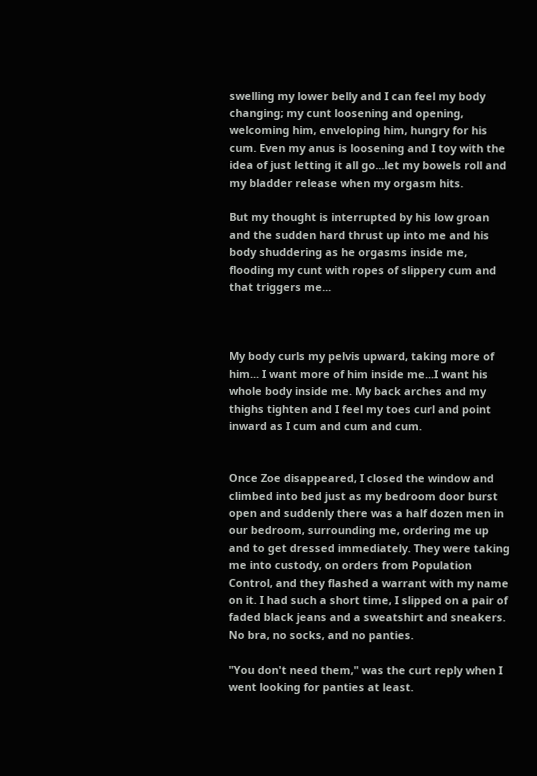swelling my lower belly and I can feel my body changing; my cunt loosening and opening, welcoming him, enveloping him, hungry for his cum. Even my anus is loosening and I toy with the idea of just letting it all go...let my bowels roll and my bladder release when my orgasm hits.

But my thought is interrupted by his low groan and the sudden hard thrust up into me and his body shuddering as he orgasms inside me, flooding my cunt with ropes of slippery cum and that triggers me...



My body curls my pelvis upward, taking more of him... I want more of him inside me...I want his whole body inside me. My back arches and my thighs tighten and I feel my toes curl and point inward as I cum and cum and cum.


Once Zoe disappeared, I closed the window and climbed into bed just as my bedroom door burst open and suddenly there was a half dozen men in our bedroom, surrounding me, ordering me up and to get dressed immediately. They were taking me into custody, on orders from Population Control, and they flashed a warrant with my name on it. I had such a short time, I slipped on a pair of faded black jeans and a sweatshirt and sneakers. No bra, no socks, and no panties.

"You don't need them," was the curt reply when I went looking for panties at least.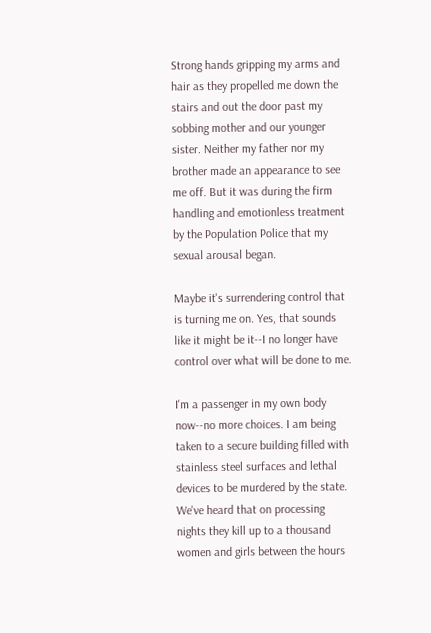Strong hands gripping my arms and hair as they propelled me down the stairs and out the door past my sobbing mother and our younger sister. Neither my father nor my brother made an appearance to see me off. But it was during the firm handling and emotionless treatment by the Population Police that my sexual arousal began.

Maybe it's surrendering control that is turning me on. Yes, that sounds like it might be it--I no longer have control over what will be done to me.

I'm a passenger in my own body now--no more choices. I am being taken to a secure building filled with stainless steel surfaces and lethal devices to be murdered by the state. We've heard that on processing nights they kill up to a thousand women and girls between the hours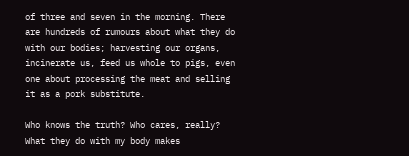of three and seven in the morning. There are hundreds of rumours about what they do with our bodies; harvesting our organs, incinerate us, feed us whole to pigs, even one about processing the meat and selling it as a pork substitute.

Who knows the truth? Who cares, really? What they do with my body makes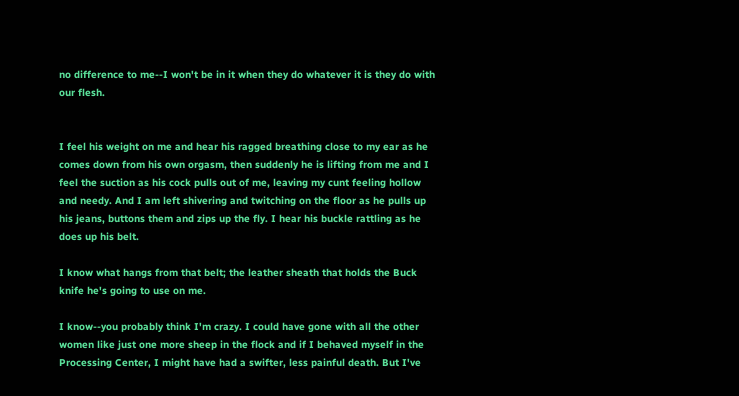no difference to me--I won't be in it when they do whatever it is they do with our flesh.


I feel his weight on me and hear his ragged breathing close to my ear as he comes down from his own orgasm, then suddenly he is lifting from me and I feel the suction as his cock pulls out of me, leaving my cunt feeling hollow and needy. And I am left shivering and twitching on the floor as he pulls up his jeans, buttons them and zips up the fly. I hear his buckle rattling as he does up his belt.

I know what hangs from that belt; the leather sheath that holds the Buck knife he's going to use on me.

I know--you probably think I'm crazy. I could have gone with all the other women like just one more sheep in the flock and if I behaved myself in the Processing Center, I might have had a swifter, less painful death. But I've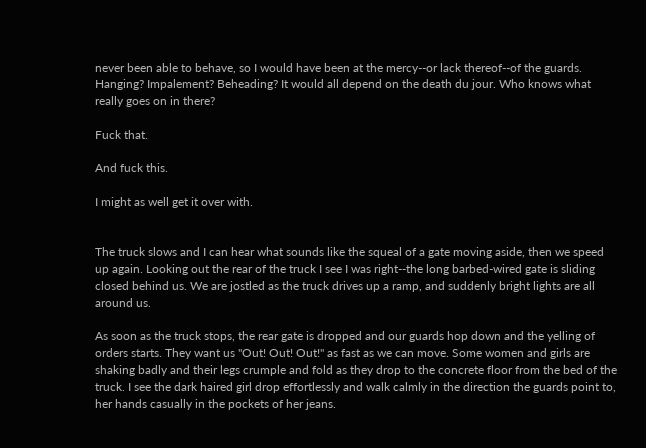never been able to behave, so I would have been at the mercy--or lack thereof--of the guards. Hanging? Impalement? Beheading? It would all depend on the death du jour. Who knows what really goes on in there?

Fuck that.

And fuck this.

I might as well get it over with.


The truck slows and I can hear what sounds like the squeal of a gate moving aside, then we speed up again. Looking out the rear of the truck I see I was right--the long barbed-wired gate is sliding closed behind us. We are jostled as the truck drives up a ramp, and suddenly bright lights are all around us.

As soon as the truck stops, the rear gate is dropped and our guards hop down and the yelling of orders starts. They want us "Out! Out! Out!" as fast as we can move. Some women and girls are shaking badly and their legs crumple and fold as they drop to the concrete floor from the bed of the truck. I see the dark haired girl drop effortlessly and walk calmly in the direction the guards point to, her hands casually in the pockets of her jeans.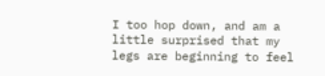I too hop down, and am a little surprised that my legs are beginning to feel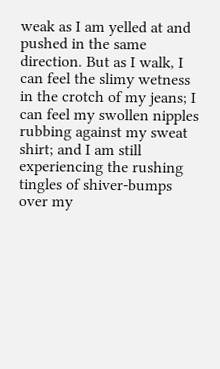weak as I am yelled at and pushed in the same direction. But as I walk, I can feel the slimy wetness in the crotch of my jeans; I can feel my swollen nipples rubbing against my sweat shirt; and I am still experiencing the rushing tingles of shiver-bumps over my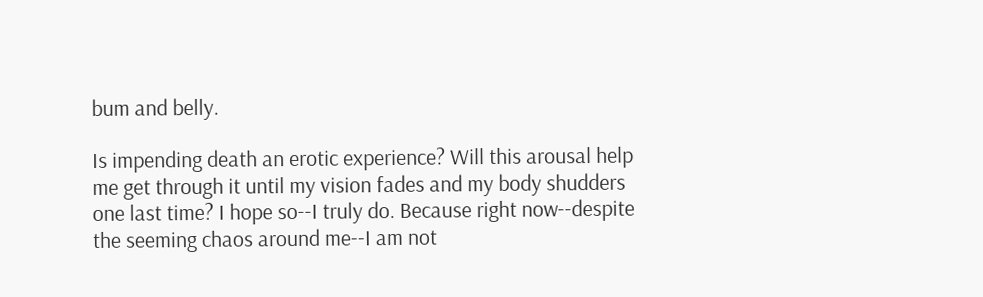bum and belly.

Is impending death an erotic experience? Will this arousal help me get through it until my vision fades and my body shudders one last time? I hope so--I truly do. Because right now--despite the seeming chaos around me--I am not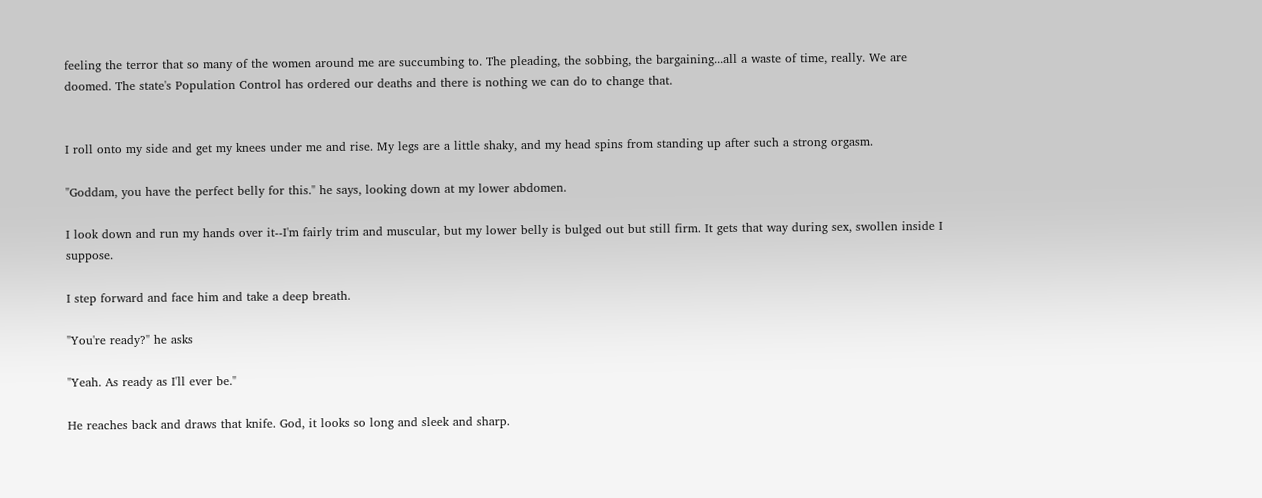feeling the terror that so many of the women around me are succumbing to. The pleading, the sobbing, the bargaining...all a waste of time, really. We are doomed. The state's Population Control has ordered our deaths and there is nothing we can do to change that.


I roll onto my side and get my knees under me and rise. My legs are a little shaky, and my head spins from standing up after such a strong orgasm.

"Goddam, you have the perfect belly for this." he says, looking down at my lower abdomen.

I look down and run my hands over it--I'm fairly trim and muscular, but my lower belly is bulged out but still firm. It gets that way during sex, swollen inside I suppose.

I step forward and face him and take a deep breath.

"You're ready?" he asks

"Yeah. As ready as I'll ever be."

He reaches back and draws that knife. God, it looks so long and sleek and sharp.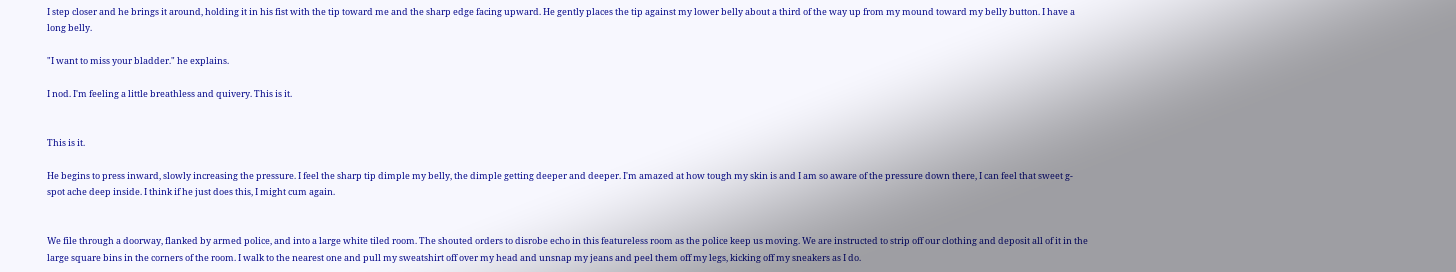I step closer and he brings it around, holding it in his fist with the tip toward me and the sharp edge facing upward. He gently places the tip against my lower belly about a third of the way up from my mound toward my belly button. I have a long belly.

"I want to miss your bladder." he explains.

I nod. I'm feeling a little breathless and quivery. This is it.


This is it.

He begins to press inward, slowly increasing the pressure. I feel the sharp tip dimple my belly, the dimple getting deeper and deeper. I'm amazed at how tough my skin is and I am so aware of the pressure down there, I can feel that sweet g-spot ache deep inside. I think if he just does this, I might cum again.


We file through a doorway, flanked by armed police, and into a large white tiled room. The shouted orders to disrobe echo in this featureless room as the police keep us moving. We are instructed to strip off our clothing and deposit all of it in the large square bins in the corners of the room. I walk to the nearest one and pull my sweatshirt off over my head and unsnap my jeans and peel them off my legs, kicking off my sneakers as I do.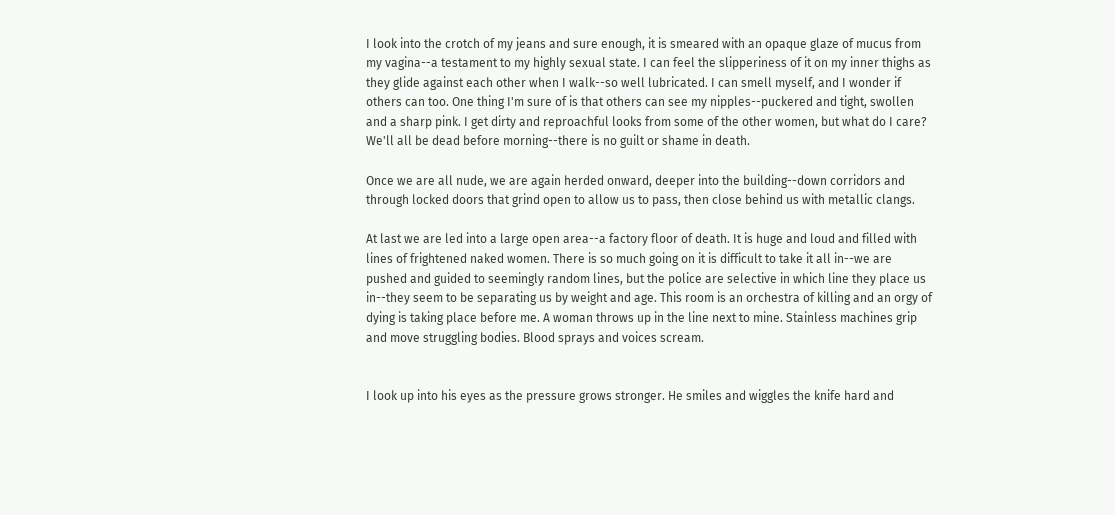I look into the crotch of my jeans and sure enough, it is smeared with an opaque glaze of mucus from my vagina--a testament to my highly sexual state. I can feel the slipperiness of it on my inner thighs as they glide against each other when I walk--so well lubricated. I can smell myself, and I wonder if others can too. One thing I'm sure of is that others can see my nipples--puckered and tight, swollen and a sharp pink. I get dirty and reproachful looks from some of the other women, but what do I care? We'll all be dead before morning--there is no guilt or shame in death.

Once we are all nude, we are again herded onward, deeper into the building--down corridors and through locked doors that grind open to allow us to pass, then close behind us with metallic clangs.

At last we are led into a large open area--a factory floor of death. It is huge and loud and filled with lines of frightened naked women. There is so much going on it is difficult to take it all in--we are pushed and guided to seemingly random lines, but the police are selective in which line they place us in--they seem to be separating us by weight and age. This room is an orchestra of killing and an orgy of dying is taking place before me. A woman throws up in the line next to mine. Stainless machines grip and move struggling bodies. Blood sprays and voices scream.


I look up into his eyes as the pressure grows stronger. He smiles and wiggles the knife hard and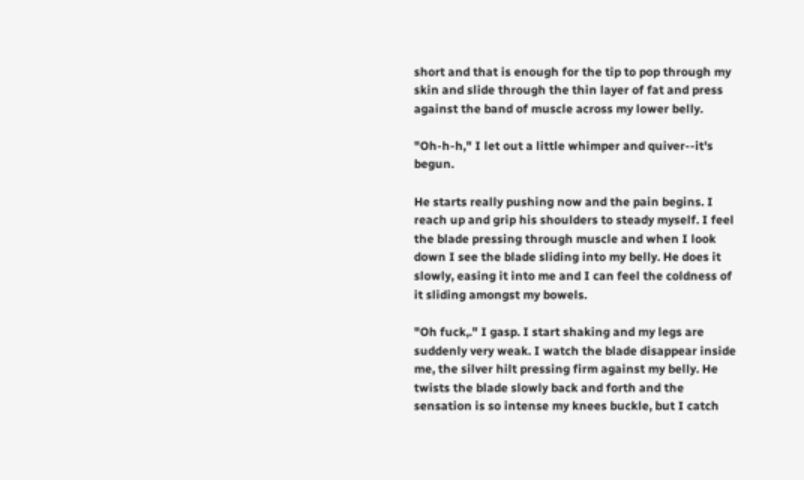short and that is enough for the tip to pop through my skin and slide through the thin layer of fat and press against the band of muscle across my lower belly.

"Oh-h-h," I let out a little whimper and quiver--it's begun.

He starts really pushing now and the pain begins. I reach up and grip his shoulders to steady myself. I feel the blade pressing through muscle and when I look down I see the blade sliding into my belly. He does it slowly, easing it into me and I can feel the coldness of it sliding amongst my bowels.

"Oh fuck,." I gasp. I start shaking and my legs are suddenly very weak. I watch the blade disappear inside me, the silver hilt pressing firm against my belly. He twists the blade slowly back and forth and the sensation is so intense my knees buckle, but I catch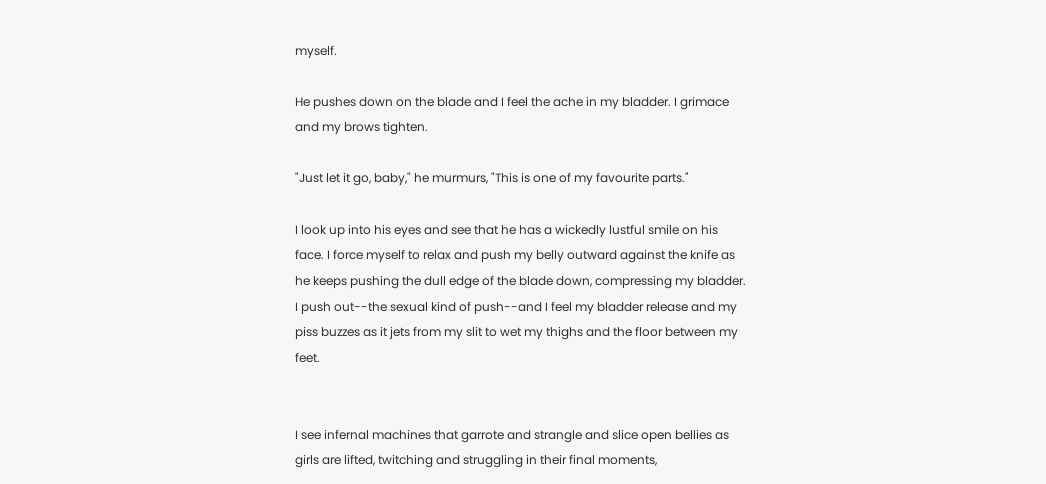myself.

He pushes down on the blade and I feel the ache in my bladder. I grimace and my brows tighten.

"Just let it go, baby," he murmurs, "This is one of my favourite parts."

I look up into his eyes and see that he has a wickedly lustful smile on his face. I force myself to relax and push my belly outward against the knife as he keeps pushing the dull edge of the blade down, compressing my bladder. I push out--the sexual kind of push--and I feel my bladder release and my piss buzzes as it jets from my slit to wet my thighs and the floor between my feet.


I see infernal machines that garrote and strangle and slice open bellies as girls are lifted, twitching and struggling in their final moments,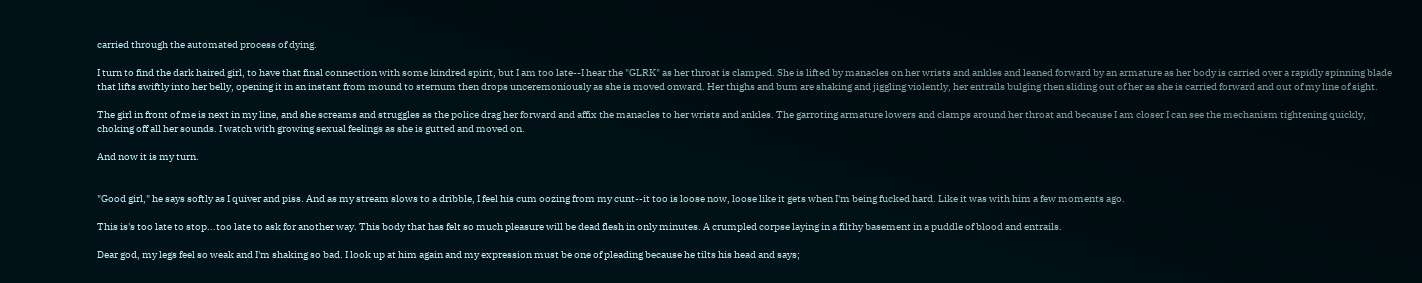carried through the automated process of dying.

I turn to find the dark haired girl, to have that final connection with some kindred spirit, but I am too late--I hear the "GLRK" as her throat is clamped. She is lifted by manacles on her wrists and ankles and leaned forward by an armature as her body is carried over a rapidly spinning blade that lifts swiftly into her belly, opening it in an instant from mound to sternum then drops unceremoniously as she is moved onward. Her thighs and bum are shaking and jiggling violently, her entrails bulging then sliding out of her as she is carried forward and out of my line of sight.

The girl in front of me is next in my line, and she screams and struggles as the police drag her forward and affix the manacles to her wrists and ankles. The garroting armature lowers and clamps around her throat and because I am closer I can see the mechanism tightening quickly, choking off all her sounds. I watch with growing sexual feelings as she is gutted and moved on.

And now it is my turn.


"Good girl," he says softly as I quiver and piss. And as my stream slows to a dribble, I feel his cum oozing from my cunt--it too is loose now, loose like it gets when I'm being fucked hard. Like it was with him a few moments ago.

This is's too late to stop...too late to ask for another way. This body that has felt so much pleasure will be dead flesh in only minutes. A crumpled corpse laying in a filthy basement in a puddle of blood and entrails.

Dear god, my legs feel so weak and I'm shaking so bad. I look up at him again and my expression must be one of pleading because he tilts his head and says;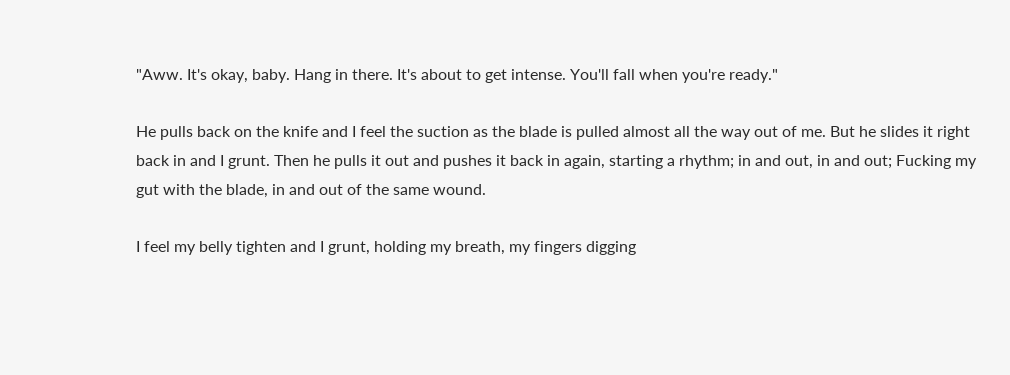"Aww. It's okay, baby. Hang in there. It's about to get intense. You'll fall when you're ready."

He pulls back on the knife and I feel the suction as the blade is pulled almost all the way out of me. But he slides it right back in and I grunt. Then he pulls it out and pushes it back in again, starting a rhythm; in and out, in and out; Fucking my gut with the blade, in and out of the same wound.

I feel my belly tighten and I grunt, holding my breath, my fingers digging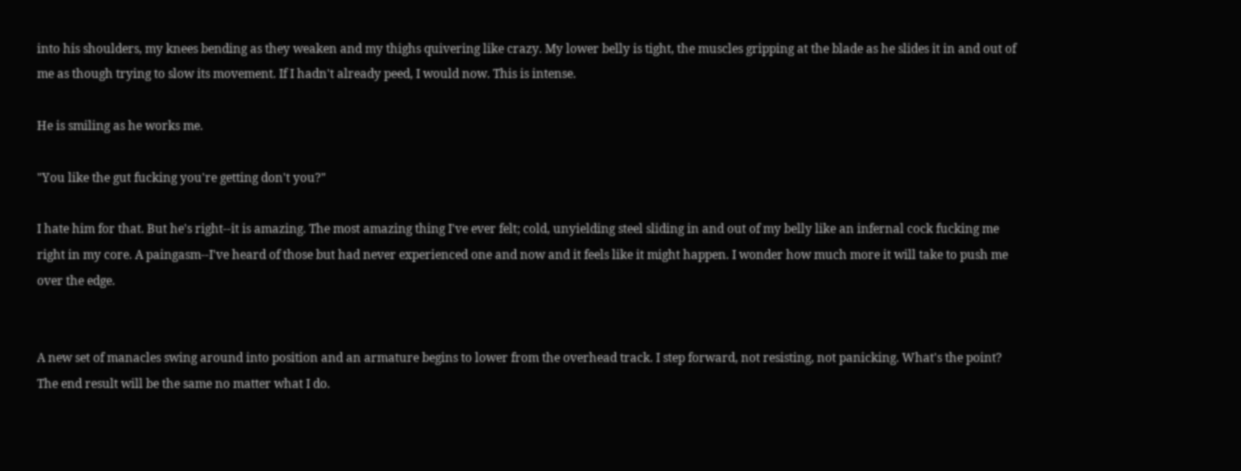into his shoulders, my knees bending as they weaken and my thighs quivering like crazy. My lower belly is tight, the muscles gripping at the blade as he slides it in and out of me as though trying to slow its movement. If I hadn't already peed, I would now. This is intense.

He is smiling as he works me.

"You like the gut fucking you're getting don't you?"

I hate him for that. But he's right--it is amazing. The most amazing thing I've ever felt; cold, unyielding steel sliding in and out of my belly like an infernal cock fucking me right in my core. A paingasm--I've heard of those but had never experienced one and now and it feels like it might happen. I wonder how much more it will take to push me over the edge.


A new set of manacles swing around into position and an armature begins to lower from the overhead track. I step forward, not resisting, not panicking. What's the point? The end result will be the same no matter what I do.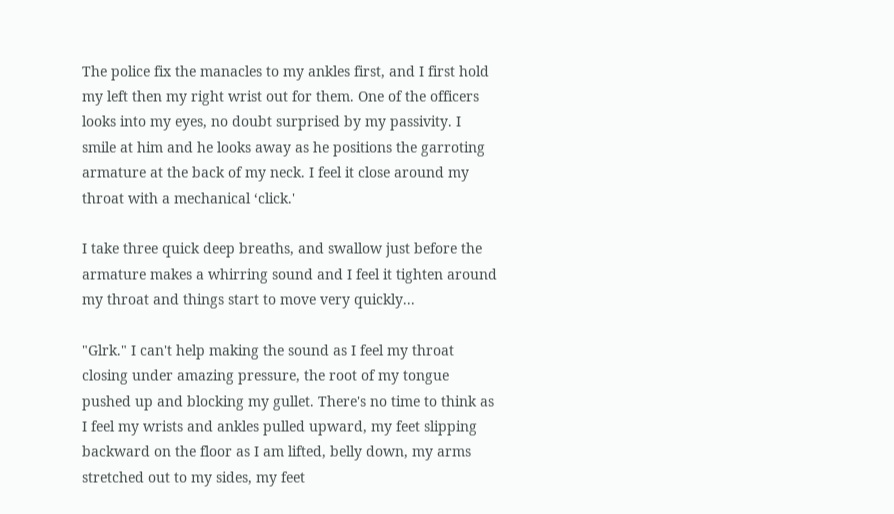The police fix the manacles to my ankles first, and I first hold my left then my right wrist out for them. One of the officers looks into my eyes, no doubt surprised by my passivity. I smile at him and he looks away as he positions the garroting armature at the back of my neck. I feel it close around my throat with a mechanical ‘click.'

I take three quick deep breaths, and swallow just before the armature makes a whirring sound and I feel it tighten around my throat and things start to move very quickly...

"Glrk." I can't help making the sound as I feel my throat closing under amazing pressure, the root of my tongue pushed up and blocking my gullet. There's no time to think as I feel my wrists and ankles pulled upward, my feet slipping backward on the floor as I am lifted, belly down, my arms stretched out to my sides, my feet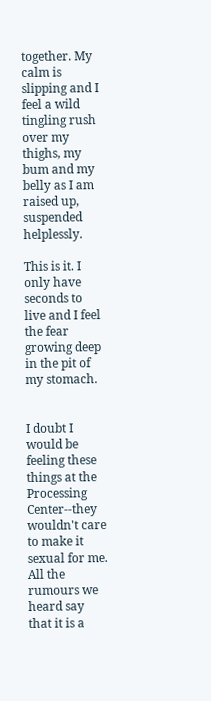together. My calm is slipping and I feel a wild tingling rush over my thighs, my bum and my belly as I am raised up, suspended helplessly.

This is it. I only have seconds to live and I feel the fear growing deep in the pit of my stomach.


I doubt I would be feeling these things at the Processing Center--they wouldn't care to make it sexual for me. All the rumours we heard say that it is a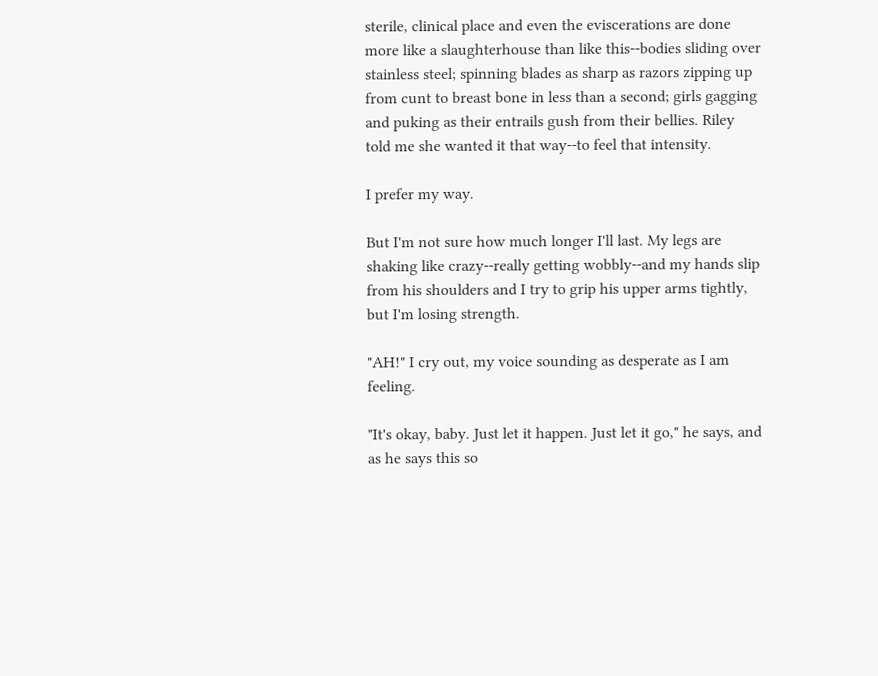sterile, clinical place and even the eviscerations are done more like a slaughterhouse than like this--bodies sliding over stainless steel; spinning blades as sharp as razors zipping up from cunt to breast bone in less than a second; girls gagging and puking as their entrails gush from their bellies. Riley told me she wanted it that way--to feel that intensity.

I prefer my way.

But I'm not sure how much longer I'll last. My legs are shaking like crazy--really getting wobbly--and my hands slip from his shoulders and I try to grip his upper arms tightly, but I'm losing strength.

"AH!" I cry out, my voice sounding as desperate as I am feeling.

"It's okay, baby. Just let it happen. Just let it go," he says, and as he says this so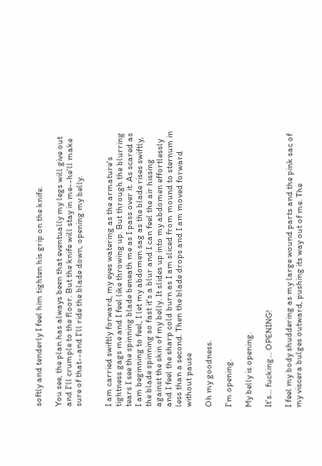softly and tenderly I feel him tighten his grip on the knife.

You see, the plan has always been that eventually my legs will give out and I'll crumple to the floor. But the knife will stay in me--he'll make sure of that--and I'll ride the blade down, opening my belly.


I am carried swiftly forward, my eyes watering as the armature's tightness gags me and I feel like throwing up. But through the blurring tears I see the spinning blade beneath me as I pass over it. As scared as I am beginning to feel, I let my abdomen sag as the blade rises swiftly, the blade spinning so fast it's a blur and I can feel the air hissing against the skin of my belly. It slides up into my abdomen effortlessly and I feel the sharp cold burn as I am sliced from mound to sternum in less than a second. Then the blade drops and I am moved forward without pause

Oh my goodness.

I'm opening.

My belly is opening.

It's... fucking... OPENING!

I feel my body shuddering as my large wound parts and the pink sac of my viscera bulges outward, pushing its way out of me. The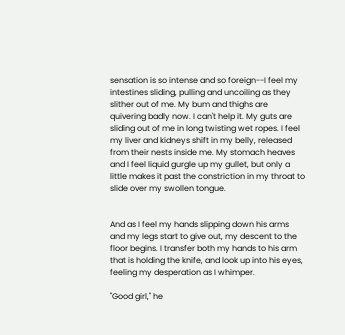sensation is so intense and so foreign--I feel my intestines sliding, pulling and uncoiling as they slither out of me. My bum and thighs are quivering badly now. I can't help it. My guts are sliding out of me in long twisting wet ropes. I feel my liver and kidneys shift in my belly, released from their nests inside me. My stomach heaves and I feel liquid gurgle up my gullet, but only a little makes it past the constriction in my throat to slide over my swollen tongue.


And as I feel my hands slipping down his arms and my legs start to give out, my descent to the floor begins. I transfer both my hands to his arm that is holding the knife, and look up into his eyes, feeling my desperation as I whimper.

"Good girl," he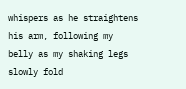whispers as he straightens his arm, following my belly as my shaking legs slowly fold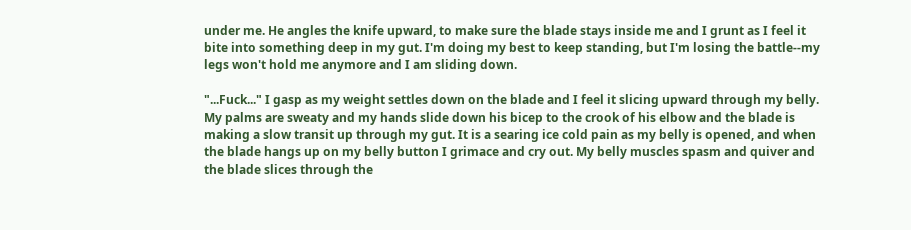under me. He angles the knife upward, to make sure the blade stays inside me and I grunt as I feel it bite into something deep in my gut. I'm doing my best to keep standing, but I'm losing the battle--my legs won't hold me anymore and I am sliding down.

"...Fuck..." I gasp as my weight settles down on the blade and I feel it slicing upward through my belly. My palms are sweaty and my hands slide down his bicep to the crook of his elbow and the blade is making a slow transit up through my gut. It is a searing ice cold pain as my belly is opened, and when the blade hangs up on my belly button I grimace and cry out. My belly muscles spasm and quiver and the blade slices through the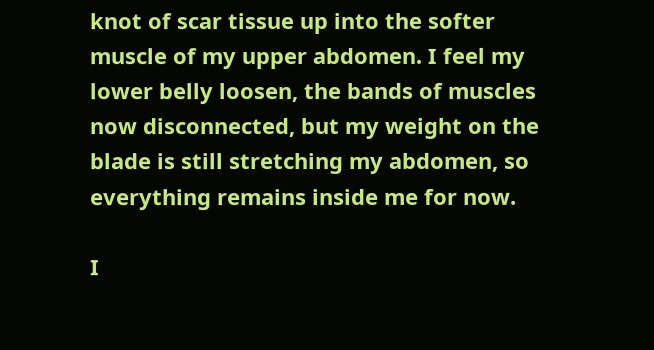knot of scar tissue up into the softer muscle of my upper abdomen. I feel my lower belly loosen, the bands of muscles now disconnected, but my weight on the blade is still stretching my abdomen, so everything remains inside me for now.

I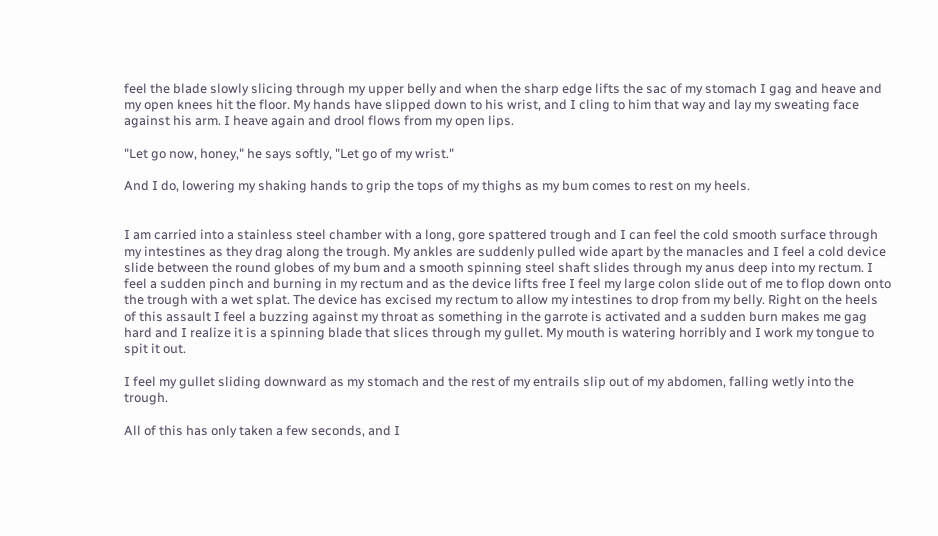feel the blade slowly slicing through my upper belly and when the sharp edge lifts the sac of my stomach I gag and heave and my open knees hit the floor. My hands have slipped down to his wrist, and I cling to him that way and lay my sweating face against his arm. I heave again and drool flows from my open lips.

"Let go now, honey," he says softly, "Let go of my wrist."

And I do, lowering my shaking hands to grip the tops of my thighs as my bum comes to rest on my heels.


I am carried into a stainless steel chamber with a long, gore spattered trough and I can feel the cold smooth surface through my intestines as they drag along the trough. My ankles are suddenly pulled wide apart by the manacles and I feel a cold device slide between the round globes of my bum and a smooth spinning steel shaft slides through my anus deep into my rectum. I feel a sudden pinch and burning in my rectum and as the device lifts free I feel my large colon slide out of me to flop down onto the trough with a wet splat. The device has excised my rectum to allow my intestines to drop from my belly. Right on the heels of this assault I feel a buzzing against my throat as something in the garrote is activated and a sudden burn makes me gag hard and I realize it is a spinning blade that slices through my gullet. My mouth is watering horribly and I work my tongue to spit it out.

I feel my gullet sliding downward as my stomach and the rest of my entrails slip out of my abdomen, falling wetly into the trough.

All of this has only taken a few seconds, and I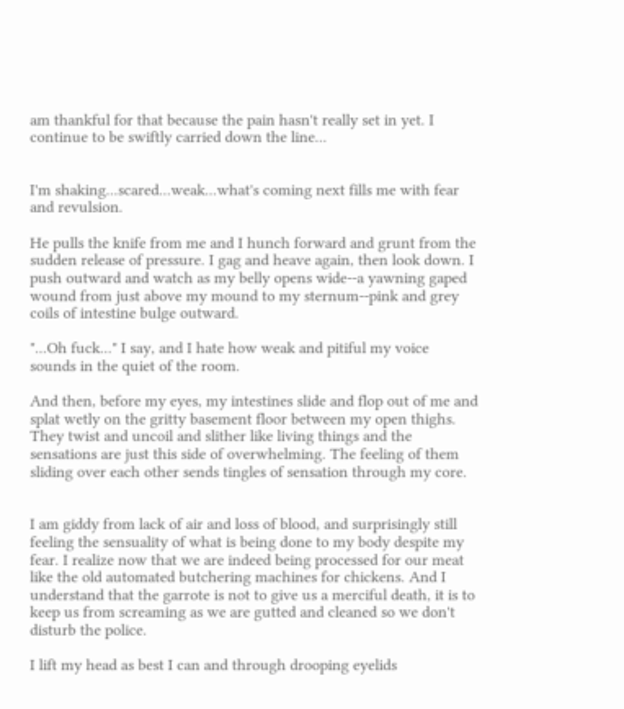am thankful for that because the pain hasn't really set in yet. I continue to be swiftly carried down the line...


I'm shaking...scared...weak...what's coming next fills me with fear and revulsion.

He pulls the knife from me and I hunch forward and grunt from the sudden release of pressure. I gag and heave again, then look down. I push outward and watch as my belly opens wide--a yawning gaped wound from just above my mound to my sternum--pink and grey coils of intestine bulge outward.

"...Oh fuck..." I say, and I hate how weak and pitiful my voice sounds in the quiet of the room.

And then, before my eyes, my intestines slide and flop out of me and splat wetly on the gritty basement floor between my open thighs. They twist and uncoil and slither like living things and the sensations are just this side of overwhelming. The feeling of them sliding over each other sends tingles of sensation through my core.


I am giddy from lack of air and loss of blood, and surprisingly still feeling the sensuality of what is being done to my body despite my fear. I realize now that we are indeed being processed for our meat like the old automated butchering machines for chickens. And I understand that the garrote is not to give us a merciful death, it is to keep us from screaming as we are gutted and cleaned so we don't disturb the police.

I lift my head as best I can and through drooping eyelids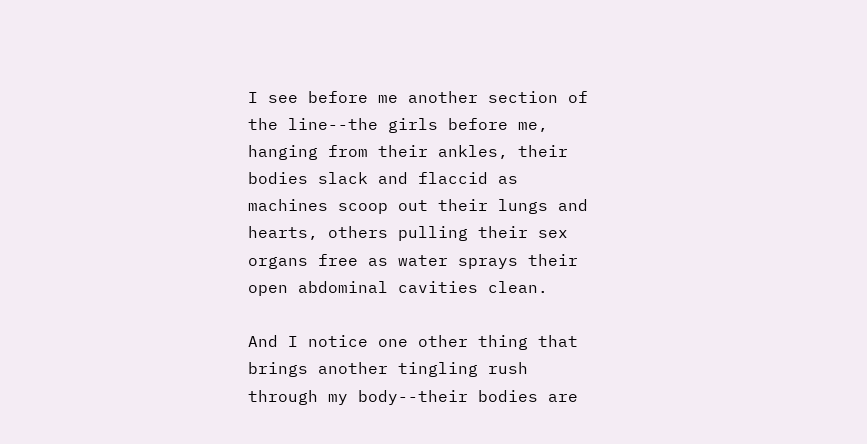I see before me another section of the line--the girls before me, hanging from their ankles, their bodies slack and flaccid as machines scoop out their lungs and hearts, others pulling their sex organs free as water sprays their open abdominal cavities clean.

And I notice one other thing that brings another tingling rush through my body--their bodies are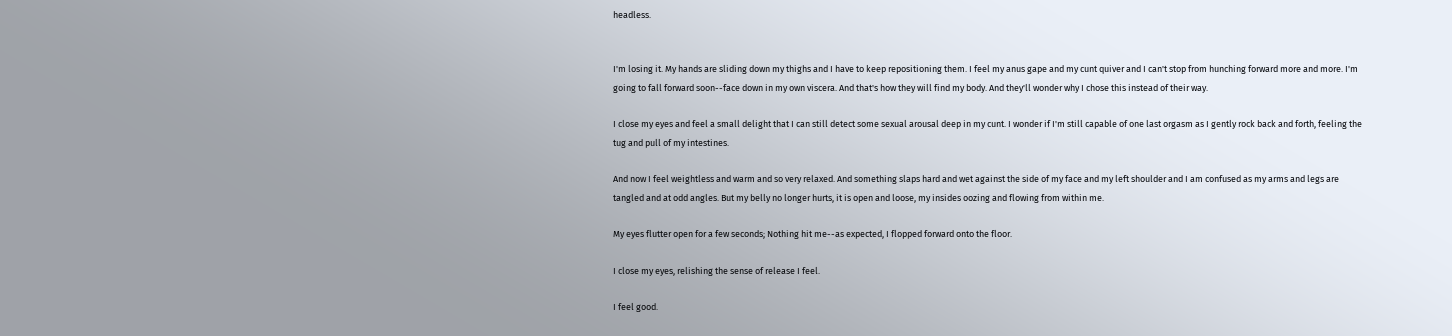headless.


I'm losing it. My hands are sliding down my thighs and I have to keep repositioning them. I feel my anus gape and my cunt quiver and I can't stop from hunching forward more and more. I'm going to fall forward soon--face down in my own viscera. And that's how they will find my body. And they'll wonder why I chose this instead of their way.

I close my eyes and feel a small delight that I can still detect some sexual arousal deep in my cunt. I wonder if I'm still capable of one last orgasm as I gently rock back and forth, feeling the tug and pull of my intestines.

And now I feel weightless and warm and so very relaxed. And something slaps hard and wet against the side of my face and my left shoulder and I am confused as my arms and legs are tangled and at odd angles. But my belly no longer hurts, it is open and loose, my insides oozing and flowing from within me.

My eyes flutter open for a few seconds; Nothing hit me--as expected, I flopped forward onto the floor.

I close my eyes, relishing the sense of release I feel.

I feel good.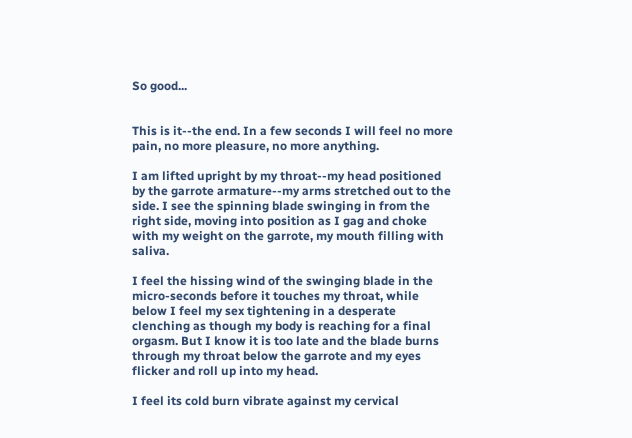So good...


This is it--the end. In a few seconds I will feel no more pain, no more pleasure, no more anything.

I am lifted upright by my throat--my head positioned by the garrote armature--my arms stretched out to the side. I see the spinning blade swinging in from the right side, moving into position as I gag and choke with my weight on the garrote, my mouth filling with saliva.

I feel the hissing wind of the swinging blade in the micro-seconds before it touches my throat, while below I feel my sex tightening in a desperate clenching as though my body is reaching for a final orgasm. But I know it is too late and the blade burns through my throat below the garrote and my eyes flicker and roll up into my head.

I feel its cold burn vibrate against my cervical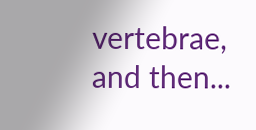vertebrae, and then...